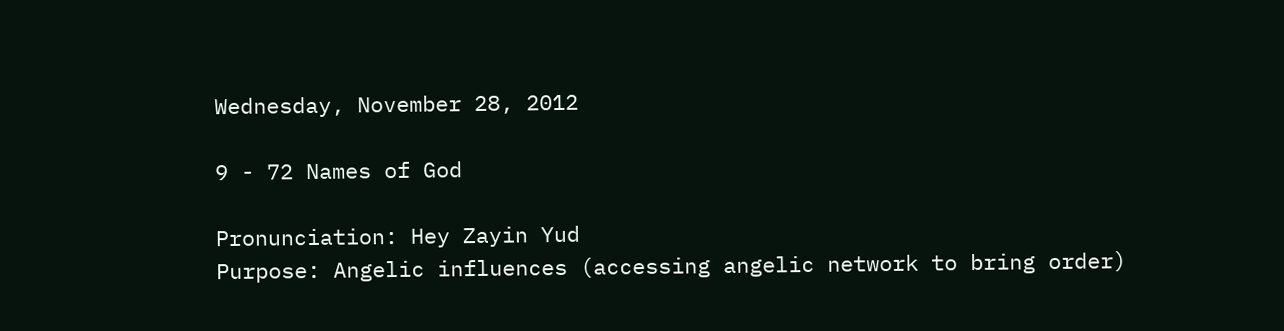Wednesday, November 28, 2012

9 - 72 Names of God

Pronunciation: Hey Zayin Yud
Purpose: Angelic influences (accessing angelic network to bring order)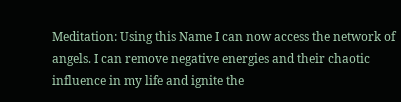Meditation: Using this Name I can now access the network of angels. I can remove negative energies and their chaotic influence in my life and ignite the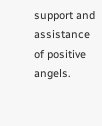support and assistance of positive angels.